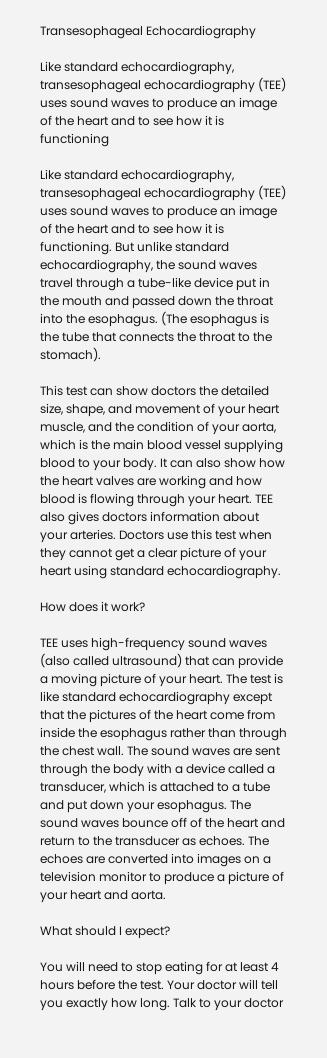Transesophageal Echocardiography

Like standard echocardiography, transesophageal echocardiography (TEE) uses sound waves to produce an image of the heart and to see how it is functioning

Like standard echocardiography, transesophageal echocardiography (TEE) uses sound waves to produce an image of the heart and to see how it is functioning. But unlike standard echocardiography, the sound waves travel through a tube-like device put in the mouth and passed down the throat into the esophagus. (The esophagus is the tube that connects the throat to the stomach).

This test can show doctors the detailed size, shape, and movement of your heart muscle, and the condition of your aorta, which is the main blood vessel supplying blood to your body. It can also show how the heart valves are working and how blood is flowing through your heart. TEE also gives doctors information about your arteries. Doctors use this test when they cannot get a clear picture of your heart using standard echocardiography.

How does it work?

TEE uses high-frequency sound waves (also called ultrasound) that can provide a moving picture of your heart. The test is like standard echocardiography except that the pictures of the heart come from inside the esophagus rather than through the chest wall. The sound waves are sent through the body with a device called a transducer, which is attached to a tube and put down your esophagus. The sound waves bounce off of the heart and return to the transducer as echoes. The echoes are converted into images on a television monitor to produce a picture of your heart and aorta.

What should I expect?

You will need to stop eating for at least 4 hours before the test. Your doctor will tell you exactly how long. Talk to your doctor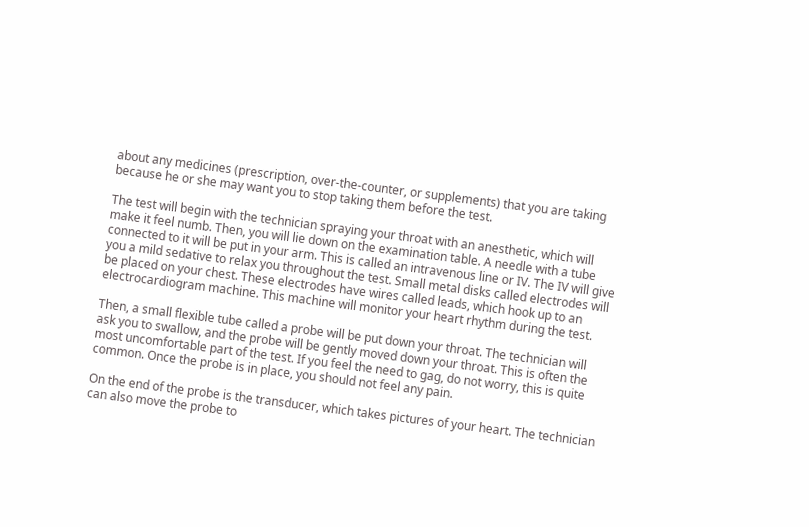about any medicines (prescription, over-the-counter, or supplements) that you are taking because he or she may want you to stop taking them before the test.

The test will begin with the technician spraying your throat with an anesthetic, which will make it feel numb. Then, you will lie down on the examination table. A needle with a tube connected to it will be put in your arm. This is called an intravenous line or IV. The IV will give you a mild sedative to relax you throughout the test. Small metal disks called electrodes will be placed on your chest. These electrodes have wires called leads, which hook up to an electrocardiogram machine. This machine will monitor your heart rhythm during the test.

Then, a small flexible tube called a probe will be put down your throat. The technician will ask you to swallow, and the probe will be gently moved down your throat. This is often the most uncomfortable part of the test. If you feel the need to gag, do not worry, this is quite common. Once the probe is in place, you should not feel any pain.

On the end of the probe is the transducer, which takes pictures of your heart. The technician can also move the probe to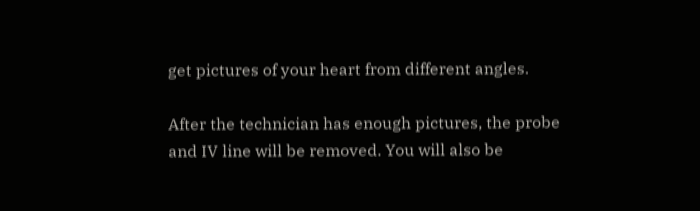get pictures of your heart from different angles.

After the technician has enough pictures, the probe and IV line will be removed. You will also be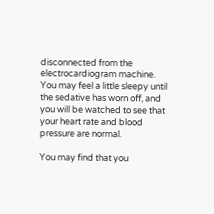disconnected from the electrocardiogram machine. You may feel a little sleepy until the sedative has worn off, and you will be watched to see that your heart rate and blood pressure are normal.

You may find that you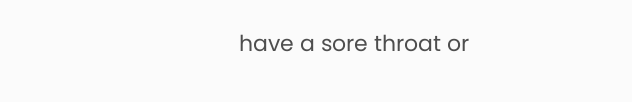have a sore throat or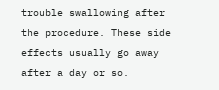trouble swallowing after the procedure. These side effects usually go away after a day or so.